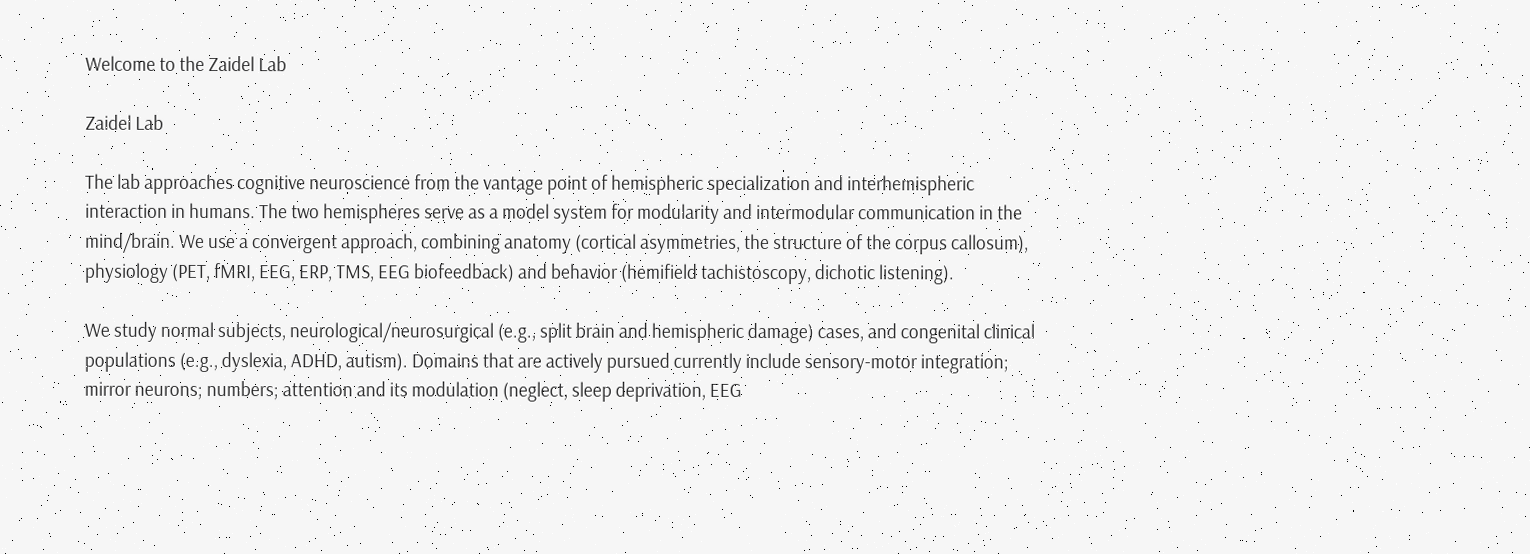Welcome to the Zaidel Lab

Zaidel Lab

The lab approaches cognitive neuroscience from the vantage point of hemispheric specialization and interhemispheric interaction in humans. The two hemispheres serve as a model system for modularity and intermodular communication in the mind/brain. We use a convergent approach, combining anatomy (cortical asymmetries, the structure of the corpus callosum), physiology (PET, fMRI, EEG, ERP, TMS, EEG biofeedback) and behavior (hemifield tachistoscopy, dichotic listening).

We study normal subjects, neurological/neurosurgical (e.g., split brain and hemispheric damage) cases, and congenital clinical populations (e.g., dyslexia, ADHD, autism). Domains that are actively pursued currently include sensory-motor integration; mirror neurons; numbers; attention and its modulation (neglect, sleep deprivation, EEG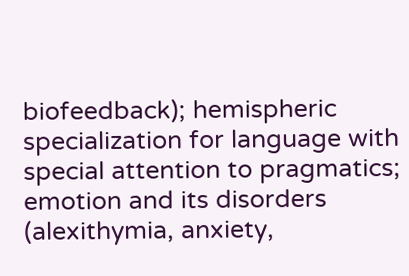biofeedback); hemispheric specialization for language with special attention to pragmatics; emotion and its disorders (alexithymia, anxiety,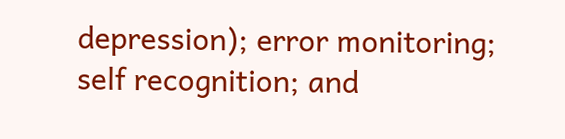depression); error monitoring; self recognition; and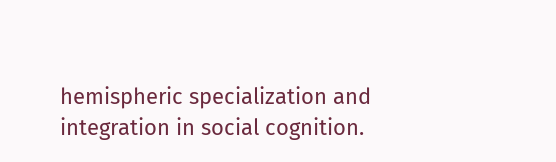hemispheric specialization and integration in social cognition.